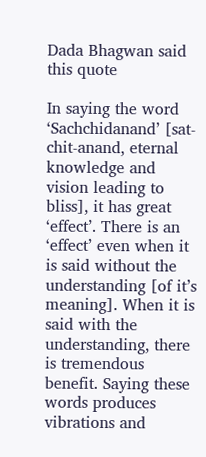Dada Bhagwan said this quote

In saying the word ‘Sachchidanand’ [sat-chit-anand, eternal knowledge and vision leading to bliss], it has great ‘effect’. There is an ‘effect’ even when it is said without the understanding [of it’s meaning]. When it is said with the understanding, there is tremendous benefit. Saying these words produces vibrations and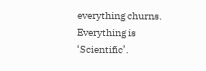everything churns. Everything is ‘Scientific’.